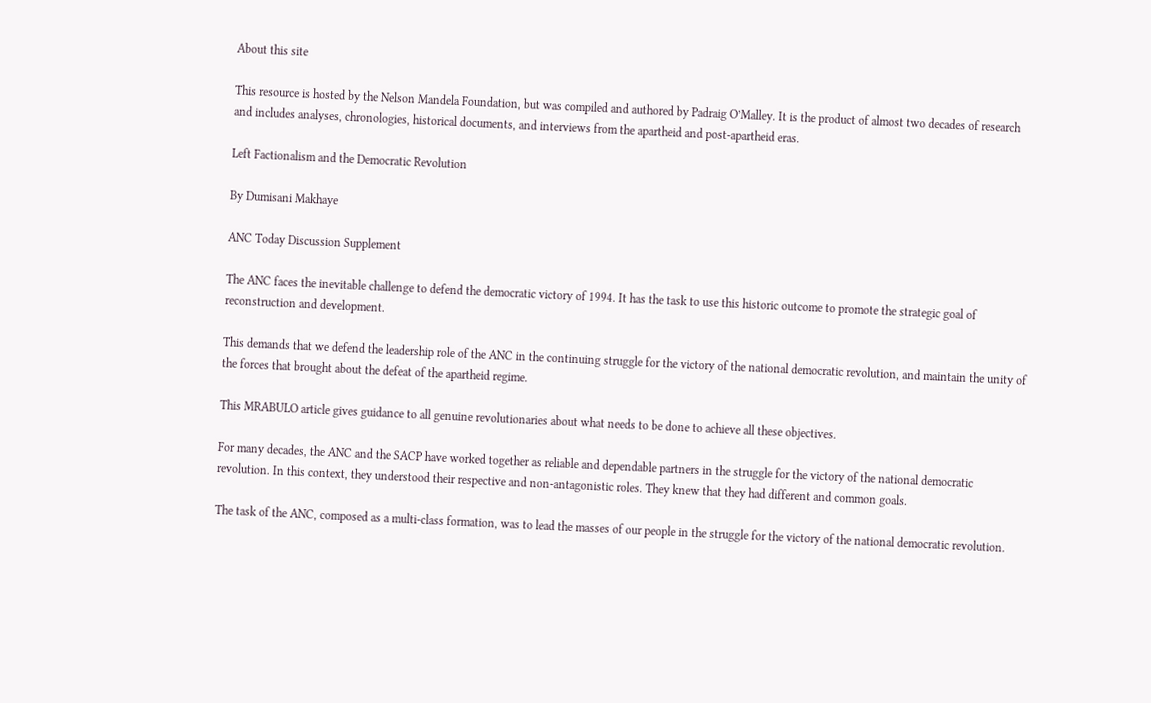About this site

This resource is hosted by the Nelson Mandela Foundation, but was compiled and authored by Padraig O’Malley. It is the product of almost two decades of research and includes analyses, chronologies, historical documents, and interviews from the apartheid and post-apartheid eras.

Left Factionalism and the Democratic Revolution

By Dumisani Makhaye

ANC Today Discussion Supplement

The ANC faces the inevitable challenge to defend the democratic victory of 1994. It has the task to use this historic outcome to promote the strategic goal of reconstruction and development.

This demands that we defend the leadership role of the ANC in the continuing struggle for the victory of the national democratic revolution, and maintain the unity of the forces that brought about the defeat of the apartheid regime.

This MRABULO article gives guidance to all genuine revolutionaries about what needs to be done to achieve all these objectives.

For many decades, the ANC and the SACP have worked together as reliable and dependable partners in the struggle for the victory of the national democratic revolution. In this context, they understood their respective and non-antagonistic roles. They knew that they had different and common goals.

The task of the ANC, composed as a multi-class formation, was to lead the masses of our people in the struggle for the victory of the national democratic revolution.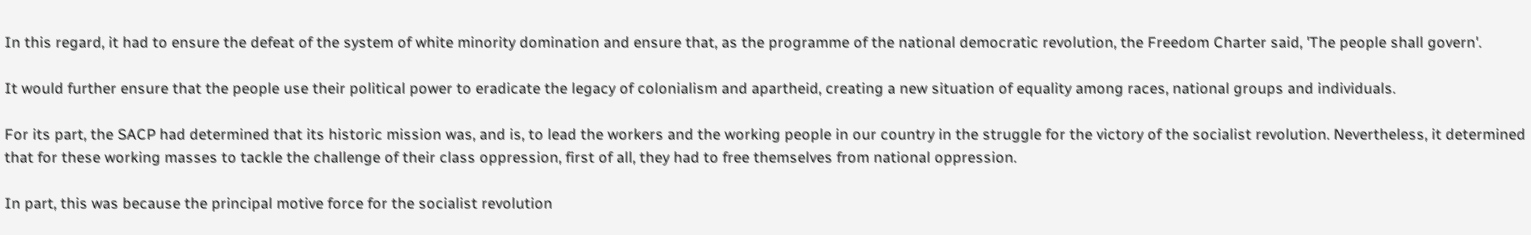In this regard, it had to ensure the defeat of the system of white minority domination and ensure that, as the programme of the national democratic revolution, the Freedom Charter said, 'The people shall govern'.

It would further ensure that the people use their political power to eradicate the legacy of colonialism and apartheid, creating a new situation of equality among races, national groups and individuals.

For its part, the SACP had determined that its historic mission was, and is, to lead the workers and the working people in our country in the struggle for the victory of the socialist revolution. Nevertheless, it determined that for these working masses to tackle the challenge of their class oppression, first of all, they had to free themselves from national oppression.

In part, this was because the principal motive force for the socialist revolution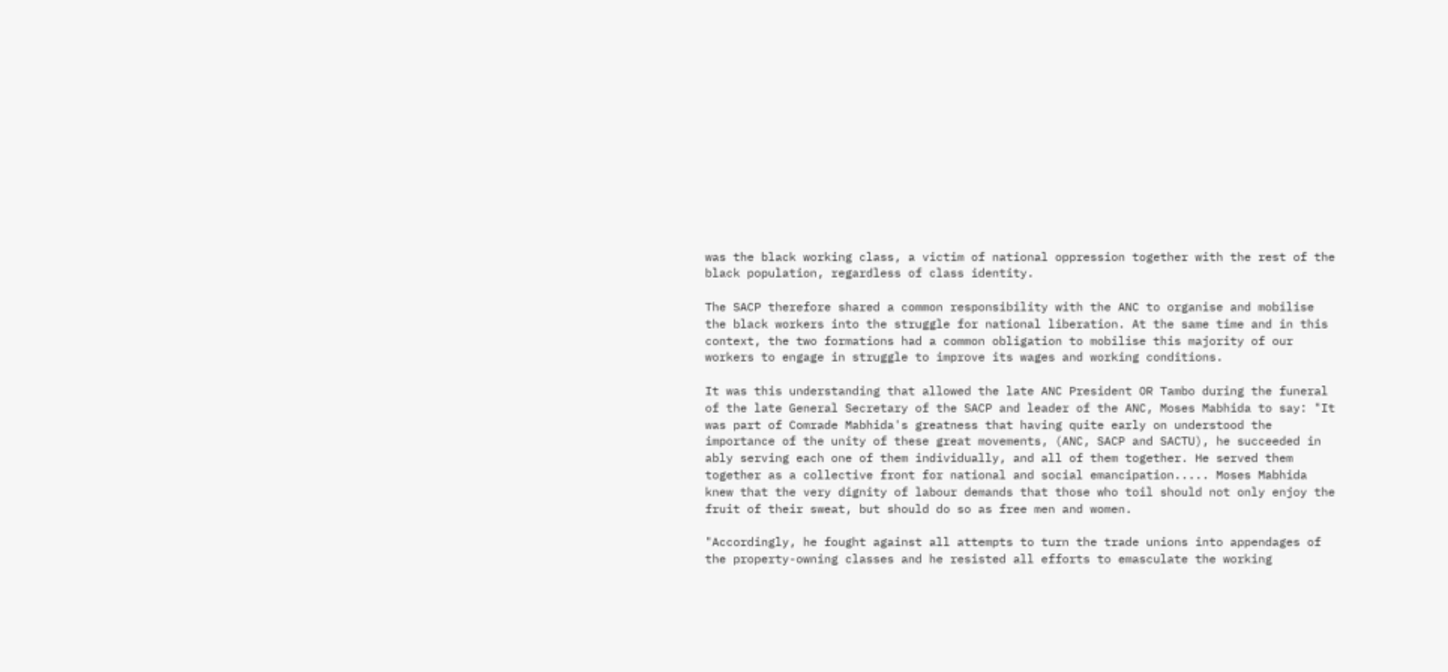was the black working class, a victim of national oppression together with the rest of the black population, regardless of class identity.

The SACP therefore shared a common responsibility with the ANC to organise and mobilise the black workers into the struggle for national liberation. At the same time and in this context, the two formations had a common obligation to mobilise this majority of our workers to engage in struggle to improve its wages and working conditions.

It was this understanding that allowed the late ANC President OR Tambo during the funeral of the late General Secretary of the SACP and leader of the ANC, Moses Mabhida to say: "It was part of Comrade Mabhida's greatness that having quite early on understood the importance of the unity of these great movements, (ANC, SACP and SACTU), he succeeded in ably serving each one of them individually, and all of them together. He served them together as a collective front for national and social emancipation..... Moses Mabhida knew that the very dignity of labour demands that those who toil should not only enjoy the fruit of their sweat, but should do so as free men and women.

"Accordingly, he fought against all attempts to turn the trade unions into appendages of the property-owning classes and he resisted all efforts to emasculate the working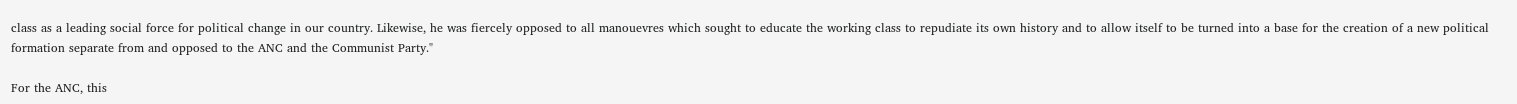class as a leading social force for political change in our country. Likewise, he was fiercely opposed to all manouevres which sought to educate the working class to repudiate its own history and to allow itself to be turned into a base for the creation of a new political formation separate from and opposed to the ANC and the Communist Party."

For the ANC, this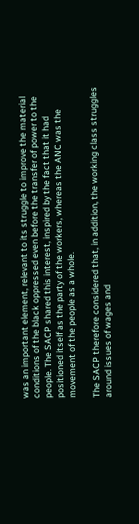was an important element, relevant to its struggle to improve the material conditions of the black oppressed even before the transfer of power to the people. The SACP shared this interest, inspired by the fact that it had positioned itself as the party of the workers, whereas the ANC was the movement of the people as a whole.

The SACP therefore considered that, in addition, the working class struggles around issues of wages and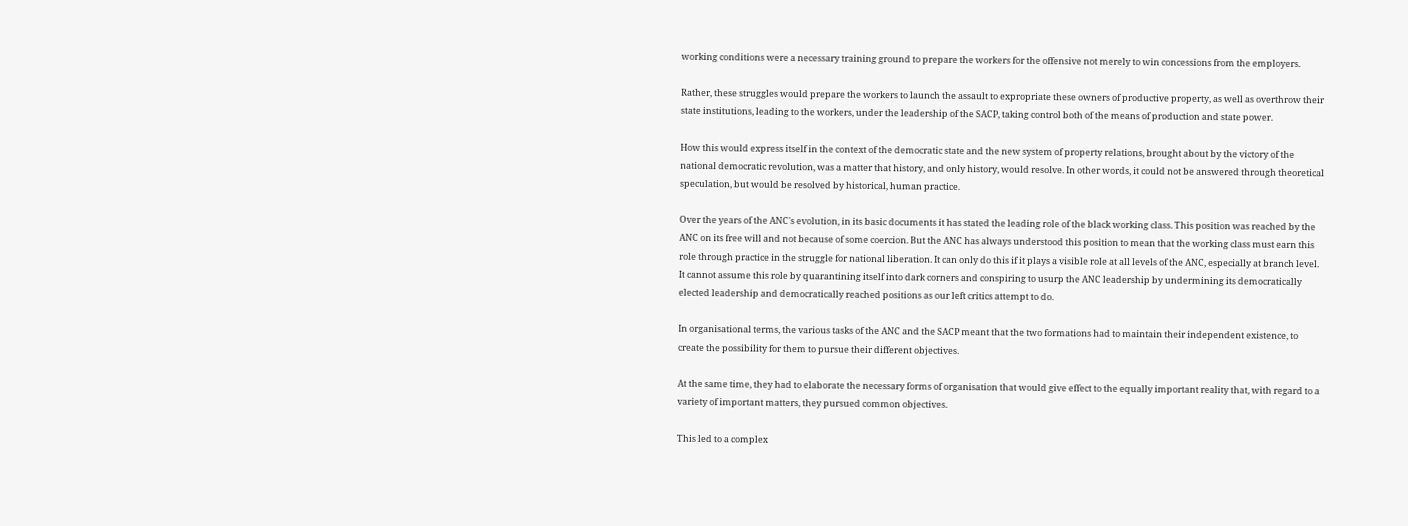working conditions were a necessary training ground to prepare the workers for the offensive not merely to win concessions from the employers.

Rather, these struggles would prepare the workers to launch the assault to expropriate these owners of productive property, as well as overthrow their state institutions, leading to the workers, under the leadership of the SACP, taking control both of the means of production and state power.

How this would express itself in the context of the democratic state and the new system of property relations, brought about by the victory of the national democratic revolution, was a matter that history, and only history, would resolve. In other words, it could not be answered through theoretical speculation, but would be resolved by historical, human practice.

Over the years of the ANC's evolution, in its basic documents it has stated the leading role of the black working class. This position was reached by the ANC on its free will and not because of some coercion. But the ANC has always understood this position to mean that the working class must earn this role through practice in the struggle for national liberation. It can only do this if it plays a visible role at all levels of the ANC, especially at branch level. It cannot assume this role by quarantining itself into dark corners and conspiring to usurp the ANC leadership by undermining its democratically elected leadership and democratically reached positions as our left critics attempt to do.

In organisational terms, the various tasks of the ANC and the SACP meant that the two formations had to maintain their independent existence, to create the possibility for them to pursue their different objectives.

At the same time, they had to elaborate the necessary forms of organisation that would give effect to the equally important reality that, with regard to a variety of important matters, they pursued common objectives.

This led to a complex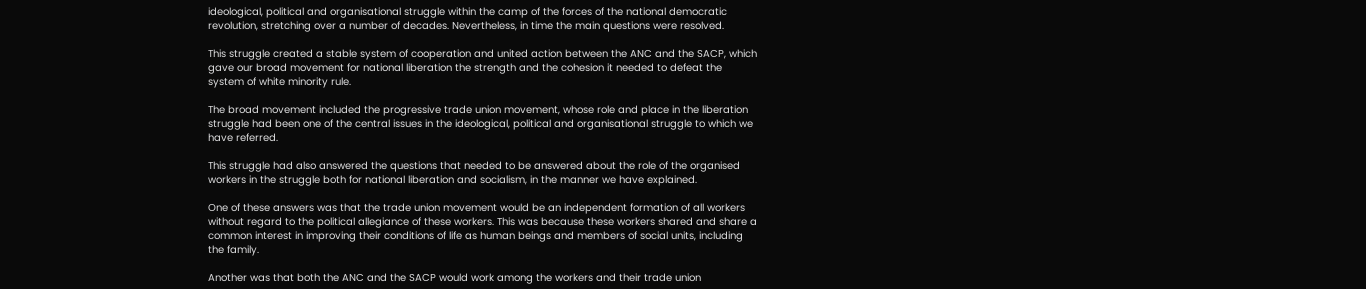ideological, political and organisational struggle within the camp of the forces of the national democratic revolution, stretching over a number of decades. Nevertheless, in time the main questions were resolved.

This struggle created a stable system of cooperation and united action between the ANC and the SACP, which gave our broad movement for national liberation the strength and the cohesion it needed to defeat the system of white minority rule.

The broad movement included the progressive trade union movement, whose role and place in the liberation struggle had been one of the central issues in the ideological, political and organisational struggle to which we have referred.

This struggle had also answered the questions that needed to be answered about the role of the organised workers in the struggle both for national liberation and socialism, in the manner we have explained.

One of these answers was that the trade union movement would be an independent formation of all workers without regard to the political allegiance of these workers. This was because these workers shared and share a common interest in improving their conditions of life as human beings and members of social units, including the family.

Another was that both the ANC and the SACP would work among the workers and their trade union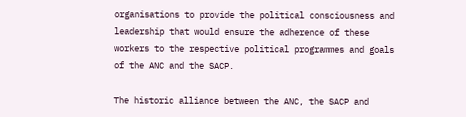organisations to provide the political consciousness and leadership that would ensure the adherence of these workers to the respective political programmes and goals of the ANC and the SACP.

The historic alliance between the ANC, the SACP and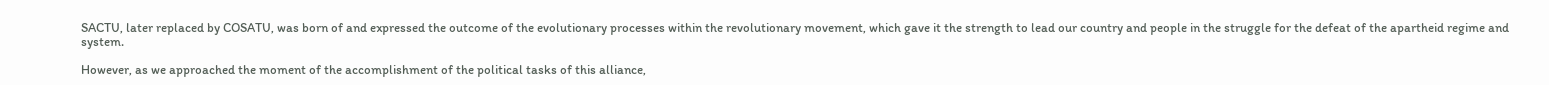SACTU, later replaced by COSATU, was born of and expressed the outcome of the evolutionary processes within the revolutionary movement, which gave it the strength to lead our country and people in the struggle for the defeat of the apartheid regime and system.

However, as we approached the moment of the accomplishment of the political tasks of this alliance,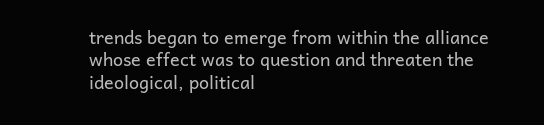trends began to emerge from within the alliance whose effect was to question and threaten the ideological, political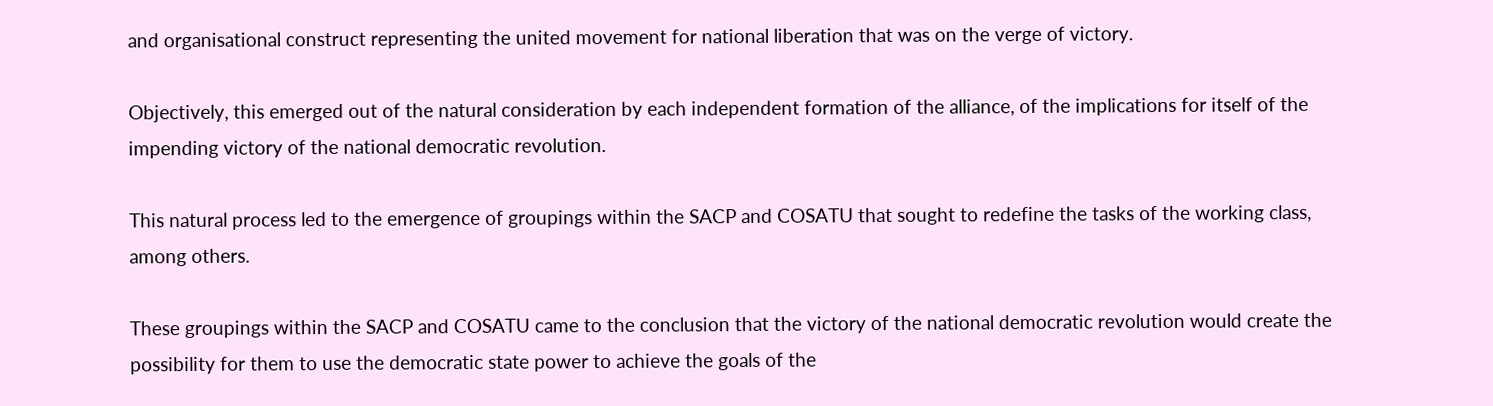and organisational construct representing the united movement for national liberation that was on the verge of victory.

Objectively, this emerged out of the natural consideration by each independent formation of the alliance, of the implications for itself of the impending victory of the national democratic revolution.

This natural process led to the emergence of groupings within the SACP and COSATU that sought to redefine the tasks of the working class, among others.

These groupings within the SACP and COSATU came to the conclusion that the victory of the national democratic revolution would create the possibility for them to use the democratic state power to achieve the goals of the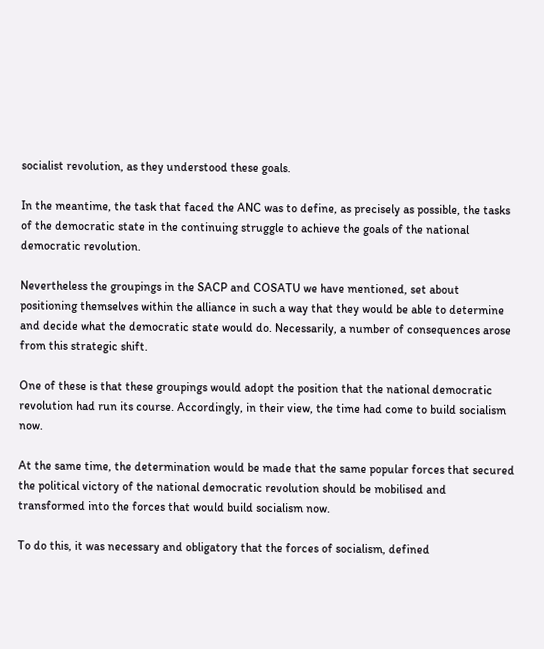socialist revolution, as they understood these goals.

In the meantime, the task that faced the ANC was to define, as precisely as possible, the tasks of the democratic state in the continuing struggle to achieve the goals of the national democratic revolution.

Nevertheless the groupings in the SACP and COSATU we have mentioned, set about positioning themselves within the alliance in such a way that they would be able to determine and decide what the democratic state would do. Necessarily, a number of consequences arose from this strategic shift.

One of these is that these groupings would adopt the position that the national democratic revolution had run its course. Accordingly, in their view, the time had come to build socialism now.

At the same time, the determination would be made that the same popular forces that secured the political victory of the national democratic revolution should be mobilised and transformed into the forces that would build socialism now.

To do this, it was necessary and obligatory that the forces of socialism, defined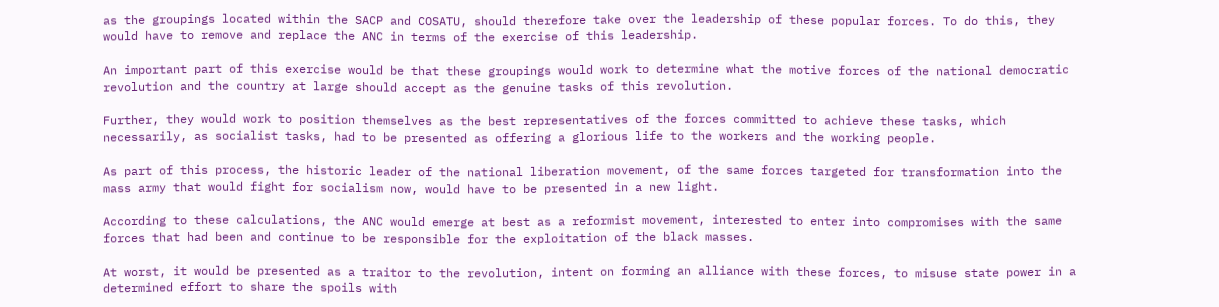as the groupings located within the SACP and COSATU, should therefore take over the leadership of these popular forces. To do this, they would have to remove and replace the ANC in terms of the exercise of this leadership.

An important part of this exercise would be that these groupings would work to determine what the motive forces of the national democratic revolution and the country at large should accept as the genuine tasks of this revolution.

Further, they would work to position themselves as the best representatives of the forces committed to achieve these tasks, which necessarily, as socialist tasks, had to be presented as offering a glorious life to the workers and the working people.

As part of this process, the historic leader of the national liberation movement, of the same forces targeted for transformation into the mass army that would fight for socialism now, would have to be presented in a new light.

According to these calculations, the ANC would emerge at best as a reformist movement, interested to enter into compromises with the same forces that had been and continue to be responsible for the exploitation of the black masses.

At worst, it would be presented as a traitor to the revolution, intent on forming an alliance with these forces, to misuse state power in a determined effort to share the spoils with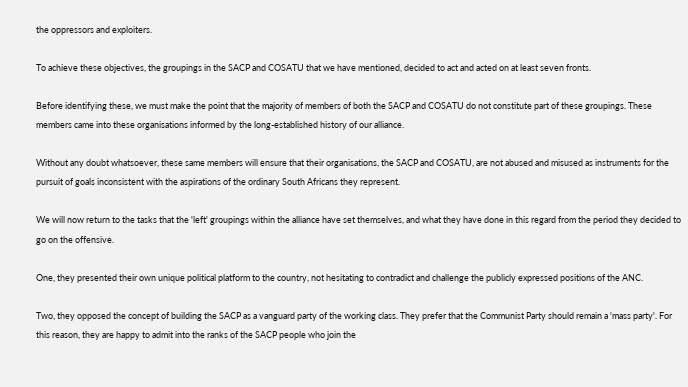the oppressors and exploiters.

To achieve these objectives, the groupings in the SACP and COSATU that we have mentioned, decided to act and acted on at least seven fronts.

Before identifying these, we must make the point that the majority of members of both the SACP and COSATU do not constitute part of these groupings. These members came into these organisations informed by the long-established history of our alliance.

Without any doubt whatsoever, these same members will ensure that their organisations, the SACP and COSATU, are not abused and misused as instruments for the pursuit of goals inconsistent with the aspirations of the ordinary South Africans they represent.

We will now return to the tasks that the 'left' groupings within the alliance have set themselves, and what they have done in this regard from the period they decided to go on the offensive.

One, they presented their own unique political platform to the country, not hesitating to contradict and challenge the publicly expressed positions of the ANC.

Two, they opposed the concept of building the SACP as a vanguard party of the working class. They prefer that the Communist Party should remain a 'mass party'. For this reason, they are happy to admit into the ranks of the SACP people who join the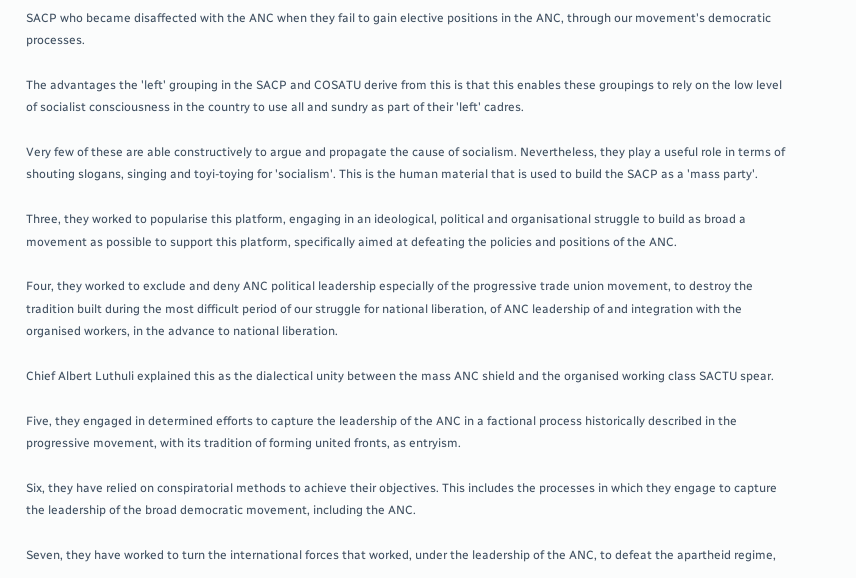SACP who became disaffected with the ANC when they fail to gain elective positions in the ANC, through our movement's democratic processes.

The advantages the 'left' grouping in the SACP and COSATU derive from this is that this enables these groupings to rely on the low level of socialist consciousness in the country to use all and sundry as part of their 'left' cadres.

Very few of these are able constructively to argue and propagate the cause of socialism. Nevertheless, they play a useful role in terms of shouting slogans, singing and toyi-toying for 'socialism'. This is the human material that is used to build the SACP as a 'mass party'.

Three, they worked to popularise this platform, engaging in an ideological, political and organisational struggle to build as broad a movement as possible to support this platform, specifically aimed at defeating the policies and positions of the ANC.

Four, they worked to exclude and deny ANC political leadership especially of the progressive trade union movement, to destroy the tradition built during the most difficult period of our struggle for national liberation, of ANC leadership of and integration with the organised workers, in the advance to national liberation.

Chief Albert Luthuli explained this as the dialectical unity between the mass ANC shield and the organised working class SACTU spear.

Five, they engaged in determined efforts to capture the leadership of the ANC in a factional process historically described in the progressive movement, with its tradition of forming united fronts, as entryism.

Six, they have relied on conspiratorial methods to achieve their objectives. This includes the processes in which they engage to capture the leadership of the broad democratic movement, including the ANC.

Seven, they have worked to turn the international forces that worked, under the leadership of the ANC, to defeat the apartheid regime,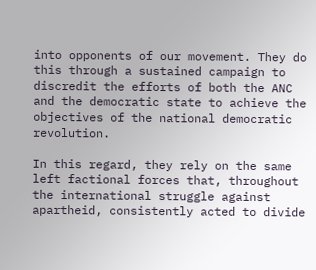into opponents of our movement. They do this through a sustained campaign to discredit the efforts of both the ANC and the democratic state to achieve the objectives of the national democratic revolution.

In this regard, they rely on the same left factional forces that, throughout the international struggle against apartheid, consistently acted to divide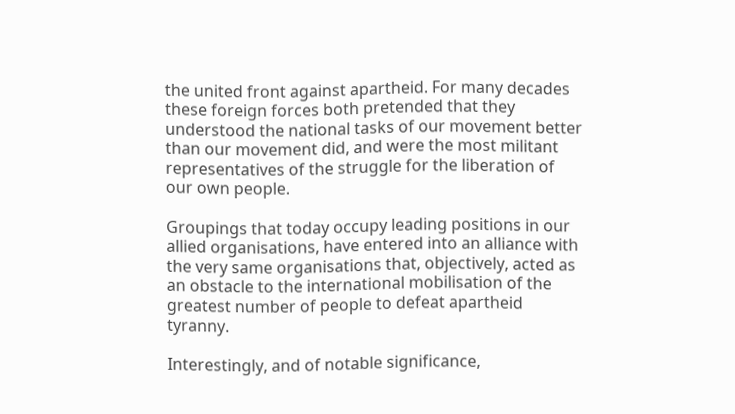the united front against apartheid. For many decades these foreign forces both pretended that they understood the national tasks of our movement better than our movement did, and were the most militant representatives of the struggle for the liberation of our own people.

Groupings that today occupy leading positions in our allied organisations, have entered into an alliance with the very same organisations that, objectively, acted as an obstacle to the international mobilisation of the greatest number of people to defeat apartheid tyranny.

Interestingly, and of notable significance,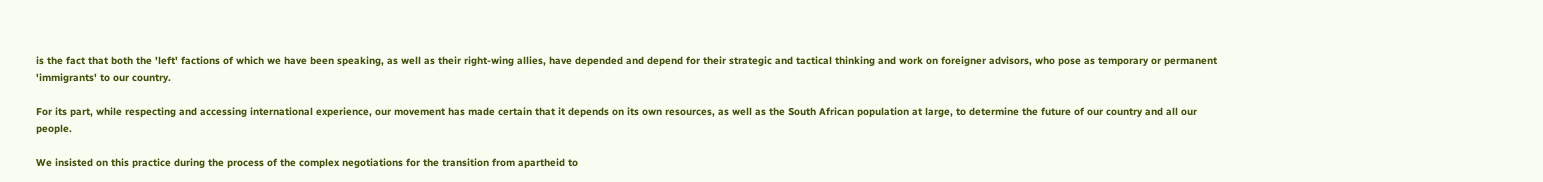is the fact that both the 'left' factions of which we have been speaking, as well as their right-wing allies, have depended and depend for their strategic and tactical thinking and work on foreigner advisors, who pose as temporary or permanent 'immigrants' to our country.

For its part, while respecting and accessing international experience, our movement has made certain that it depends on its own resources, as well as the South African population at large, to determine the future of our country and all our people.

We insisted on this practice during the process of the complex negotiations for the transition from apartheid to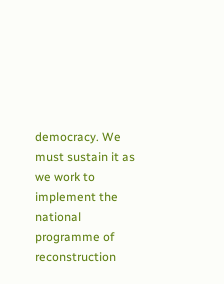democracy. We must sustain it as we work to implement the national programme of reconstruction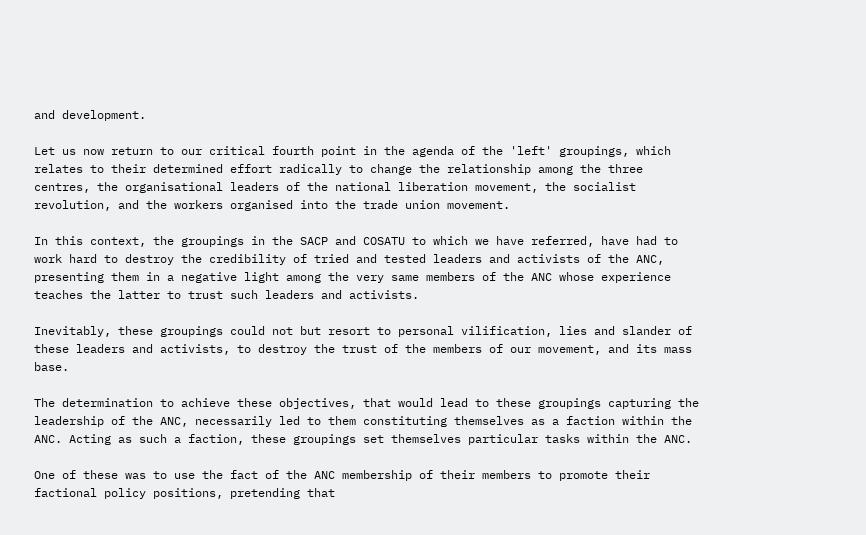and development.

Let us now return to our critical fourth point in the agenda of the 'left' groupings, which relates to their determined effort radically to change the relationship among the three centres, the organisational leaders of the national liberation movement, the socialist revolution, and the workers organised into the trade union movement.

In this context, the groupings in the SACP and COSATU to which we have referred, have had to work hard to destroy the credibility of tried and tested leaders and activists of the ANC, presenting them in a negative light among the very same members of the ANC whose experience teaches the latter to trust such leaders and activists.

Inevitably, these groupings could not but resort to personal vilification, lies and slander of these leaders and activists, to destroy the trust of the members of our movement, and its mass base.

The determination to achieve these objectives, that would lead to these groupings capturing the leadership of the ANC, necessarily led to them constituting themselves as a faction within the ANC. Acting as such a faction, these groupings set themselves particular tasks within the ANC.

One of these was to use the fact of the ANC membership of their members to promote their factional policy positions, pretending that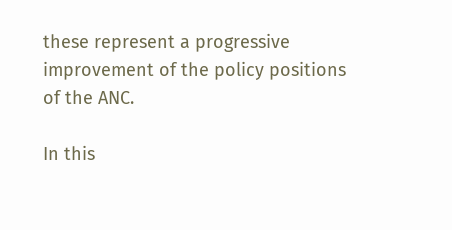these represent a progressive improvement of the policy positions of the ANC.

In this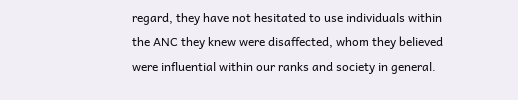regard, they have not hesitated to use individuals within the ANC they knew were disaffected, whom they believed were influential within our ranks and society in general.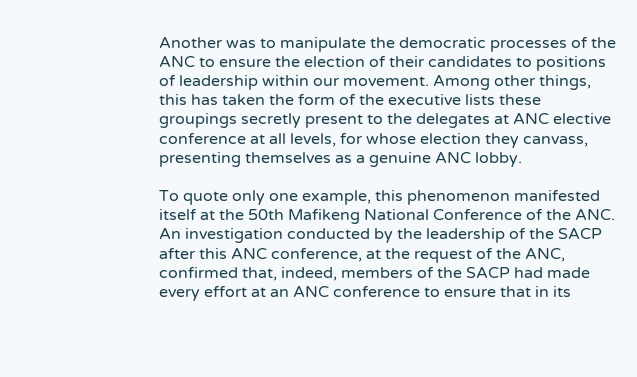Another was to manipulate the democratic processes of the ANC to ensure the election of their candidates to positions of leadership within our movement. Among other things, this has taken the form of the executive lists these groupings secretly present to the delegates at ANC elective conference at all levels, for whose election they canvass, presenting themselves as a genuine ANC lobby.

To quote only one example, this phenomenon manifested itself at the 50th Mafikeng National Conference of the ANC. An investigation conducted by the leadership of the SACP after this ANC conference, at the request of the ANC, confirmed that, indeed, members of the SACP had made every effort at an ANC conference to ensure that in its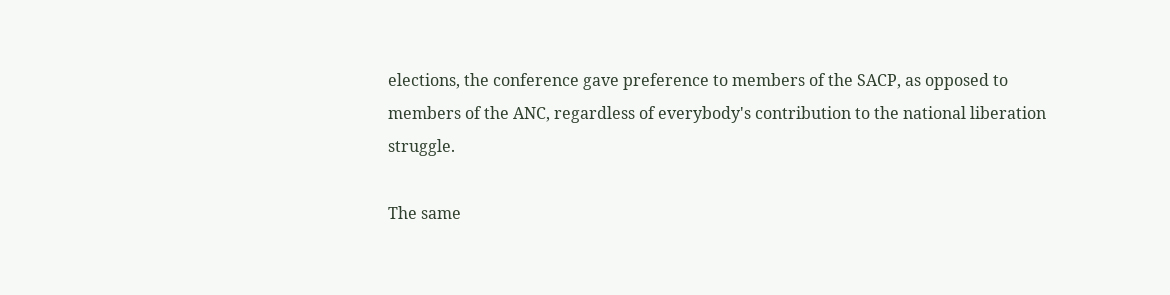elections, the conference gave preference to members of the SACP, as opposed to members of the ANC, regardless of everybody's contribution to the national liberation struggle.

The same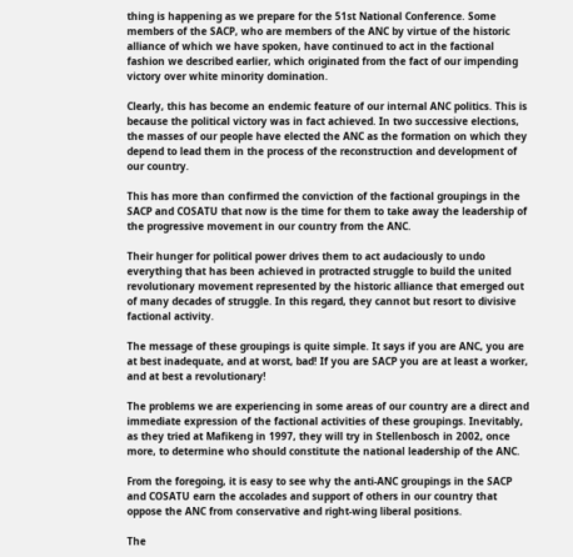thing is happening as we prepare for the 51st National Conference. Some members of the SACP, who are members of the ANC by virtue of the historic alliance of which we have spoken, have continued to act in the factional fashion we described earlier, which originated from the fact of our impending victory over white minority domination.

Clearly, this has become an endemic feature of our internal ANC politics. This is because the political victory was in fact achieved. In two successive elections, the masses of our people have elected the ANC as the formation on which they depend to lead them in the process of the reconstruction and development of our country.

This has more than confirmed the conviction of the factional groupings in the SACP and COSATU that now is the time for them to take away the leadership of the progressive movement in our country from the ANC.

Their hunger for political power drives them to act audaciously to undo everything that has been achieved in protracted struggle to build the united revolutionary movement represented by the historic alliance that emerged out of many decades of struggle. In this regard, they cannot but resort to divisive factional activity.

The message of these groupings is quite simple. It says if you are ANC, you are at best inadequate, and at worst, bad! If you are SACP you are at least a worker, and at best a revolutionary!

The problems we are experiencing in some areas of our country are a direct and immediate expression of the factional activities of these groupings. Inevitably, as they tried at Mafikeng in 1997, they will try in Stellenbosch in 2002, once more, to determine who should constitute the national leadership of the ANC.

From the foregoing, it is easy to see why the anti-ANC groupings in the SACP and COSATU earn the accolades and support of others in our country that oppose the ANC from conservative and right-wing liberal positions.

The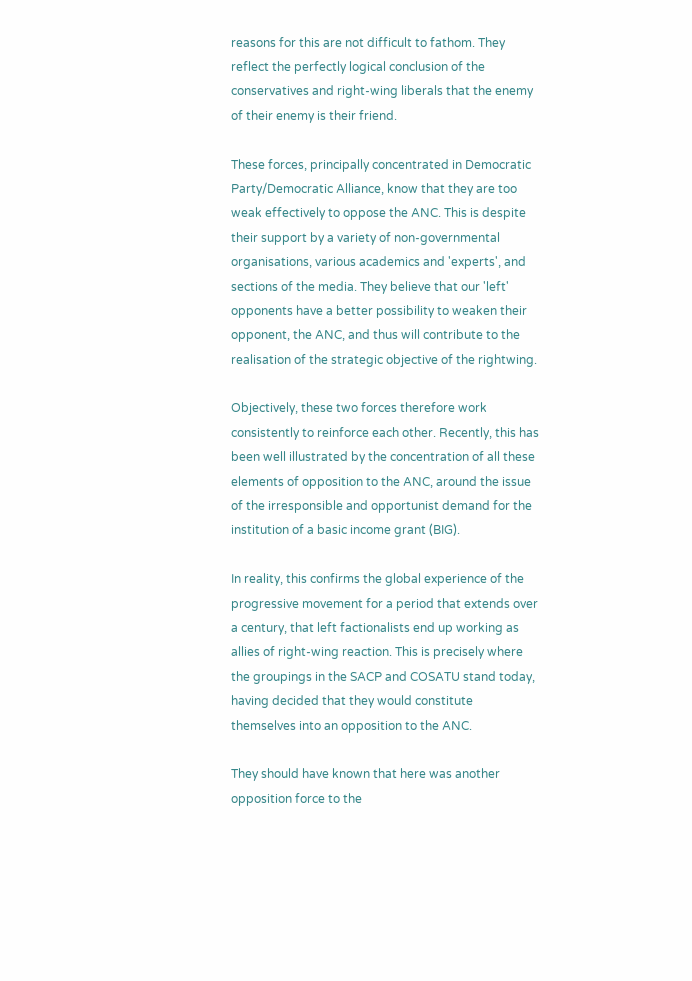reasons for this are not difficult to fathom. They reflect the perfectly logical conclusion of the conservatives and right-wing liberals that the enemy of their enemy is their friend.

These forces, principally concentrated in Democratic Party/Democratic Alliance, know that they are too weak effectively to oppose the ANC. This is despite their support by a variety of non-governmental organisations, various academics and 'experts', and sections of the media. They believe that our 'left' opponents have a better possibility to weaken their opponent, the ANC, and thus will contribute to the realisation of the strategic objective of the rightwing.

Objectively, these two forces therefore work consistently to reinforce each other. Recently, this has been well illustrated by the concentration of all these elements of opposition to the ANC, around the issue of the irresponsible and opportunist demand for the institution of a basic income grant (BIG).

In reality, this confirms the global experience of the progressive movement for a period that extends over a century, that left factionalists end up working as allies of right-wing reaction. This is precisely where the groupings in the SACP and COSATU stand today, having decided that they would constitute themselves into an opposition to the ANC.

They should have known that here was another opposition force to the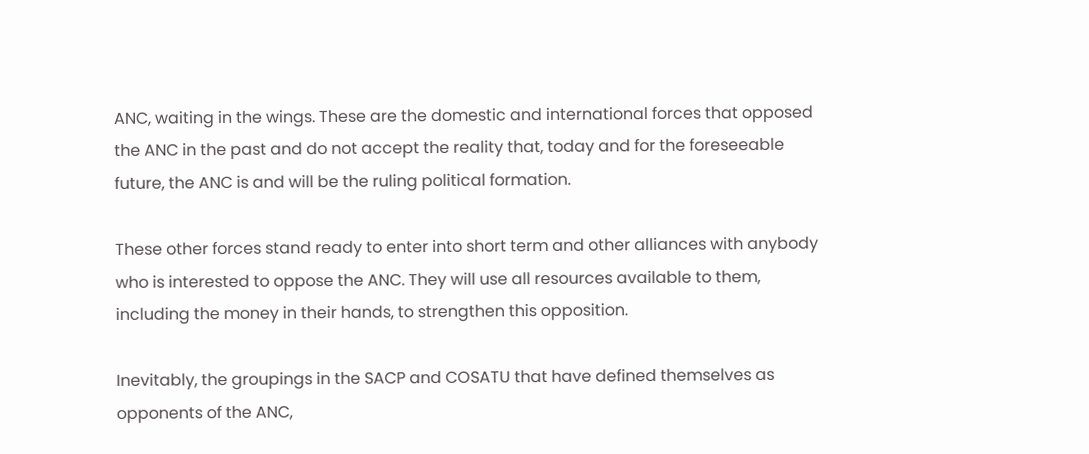ANC, waiting in the wings. These are the domestic and international forces that opposed the ANC in the past and do not accept the reality that, today and for the foreseeable future, the ANC is and will be the ruling political formation.

These other forces stand ready to enter into short term and other alliances with anybody who is interested to oppose the ANC. They will use all resources available to them, including the money in their hands, to strengthen this opposition.

Inevitably, the groupings in the SACP and COSATU that have defined themselves as opponents of the ANC,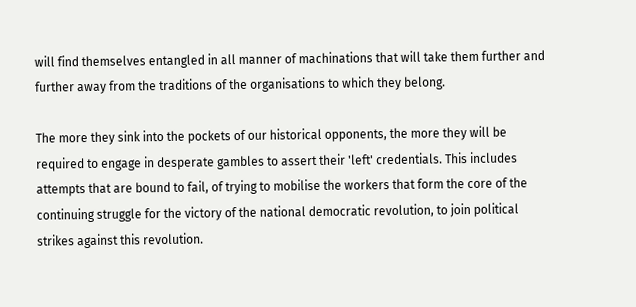will find themselves entangled in all manner of machinations that will take them further and further away from the traditions of the organisations to which they belong.

The more they sink into the pockets of our historical opponents, the more they will be required to engage in desperate gambles to assert their 'left' credentials. This includes attempts that are bound to fail, of trying to mobilise the workers that form the core of the continuing struggle for the victory of the national democratic revolution, to join political strikes against this revolution.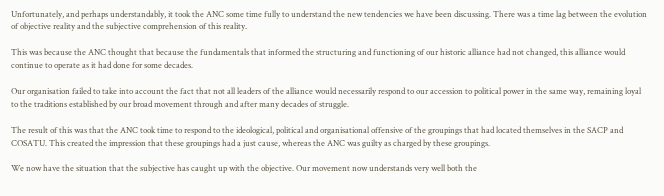Unfortunately, and perhaps understandably, it took the ANC some time fully to understand the new tendencies we have been discussing. There was a time lag between the evolution of objective reality and the subjective comprehension of this reality.

This was because the ANC thought that because the fundamentals that informed the structuring and functioning of our historic alliance had not changed, this alliance would continue to operate as it had done for some decades.

Our organisation failed to take into account the fact that not all leaders of the alliance would necessarily respond to our accession to political power in the same way, remaining loyal to the traditions established by our broad movement through and after many decades of struggle.

The result of this was that the ANC took time to respond to the ideological, political and organisational offensive of the groupings that had located themselves in the SACP and COSATU. This created the impression that these groupings had a just cause, whereas the ANC was guilty as charged by these groupings.

We now have the situation that the subjective has caught up with the objective. Our movement now understands very well both the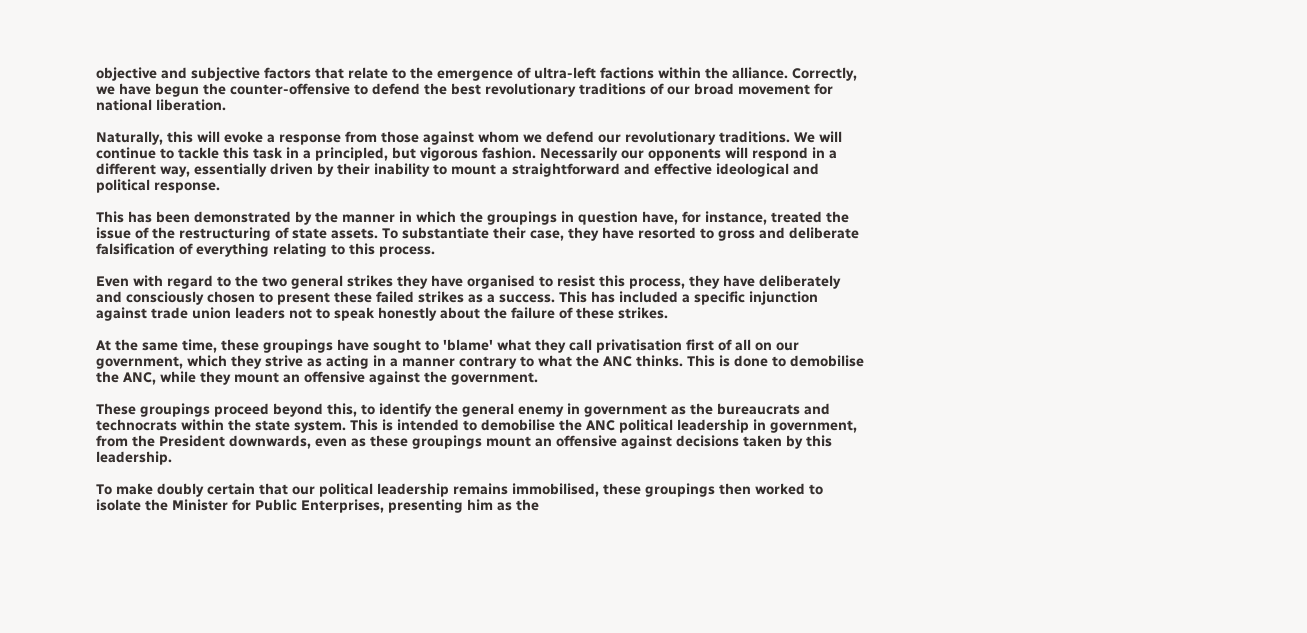objective and subjective factors that relate to the emergence of ultra-left factions within the alliance. Correctly, we have begun the counter-offensive to defend the best revolutionary traditions of our broad movement for national liberation.

Naturally, this will evoke a response from those against whom we defend our revolutionary traditions. We will continue to tackle this task in a principled, but vigorous fashion. Necessarily our opponents will respond in a different way, essentially driven by their inability to mount a straightforward and effective ideological and political response.

This has been demonstrated by the manner in which the groupings in question have, for instance, treated the issue of the restructuring of state assets. To substantiate their case, they have resorted to gross and deliberate falsification of everything relating to this process.

Even with regard to the two general strikes they have organised to resist this process, they have deliberately and consciously chosen to present these failed strikes as a success. This has included a specific injunction against trade union leaders not to speak honestly about the failure of these strikes.

At the same time, these groupings have sought to 'blame' what they call privatisation first of all on our government, which they strive as acting in a manner contrary to what the ANC thinks. This is done to demobilise the ANC, while they mount an offensive against the government.

These groupings proceed beyond this, to identify the general enemy in government as the bureaucrats and technocrats within the state system. This is intended to demobilise the ANC political leadership in government, from the President downwards, even as these groupings mount an offensive against decisions taken by this leadership.

To make doubly certain that our political leadership remains immobilised, these groupings then worked to isolate the Minister for Public Enterprises, presenting him as the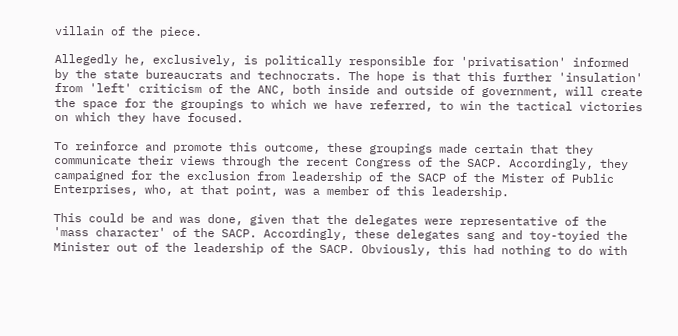villain of the piece.

Allegedly he, exclusively, is politically responsible for 'privatisation' informed by the state bureaucrats and technocrats. The hope is that this further 'insulation' from 'left' criticism of the ANC, both inside and outside of government, will create the space for the groupings to which we have referred, to win the tactical victories on which they have focused.

To reinforce and promote this outcome, these groupings made certain that they communicate their views through the recent Congress of the SACP. Accordingly, they campaigned for the exclusion from leadership of the SACP of the Mister of Public Enterprises, who, at that point, was a member of this leadership.

This could be and was done, given that the delegates were representative of the 'mass character' of the SACP. Accordingly, these delegates sang and toy-toyied the Minister out of the leadership of the SACP. Obviously, this had nothing to do with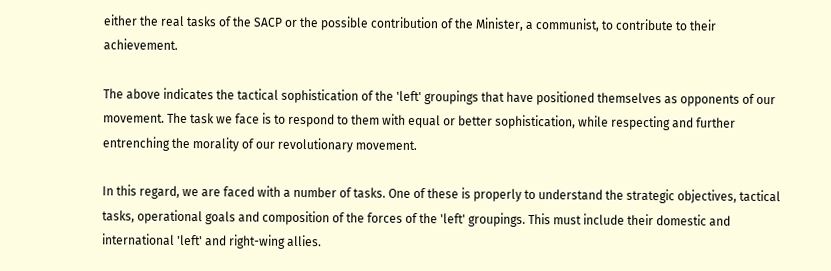either the real tasks of the SACP or the possible contribution of the Minister, a communist, to contribute to their achievement.

The above indicates the tactical sophistication of the 'left' groupings that have positioned themselves as opponents of our movement. The task we face is to respond to them with equal or better sophistication, while respecting and further entrenching the morality of our revolutionary movement.

In this regard, we are faced with a number of tasks. One of these is properly to understand the strategic objectives, tactical tasks, operational goals and composition of the forces of the 'left' groupings. This must include their domestic and international 'left' and right-wing allies.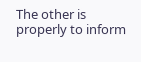The other is properly to inform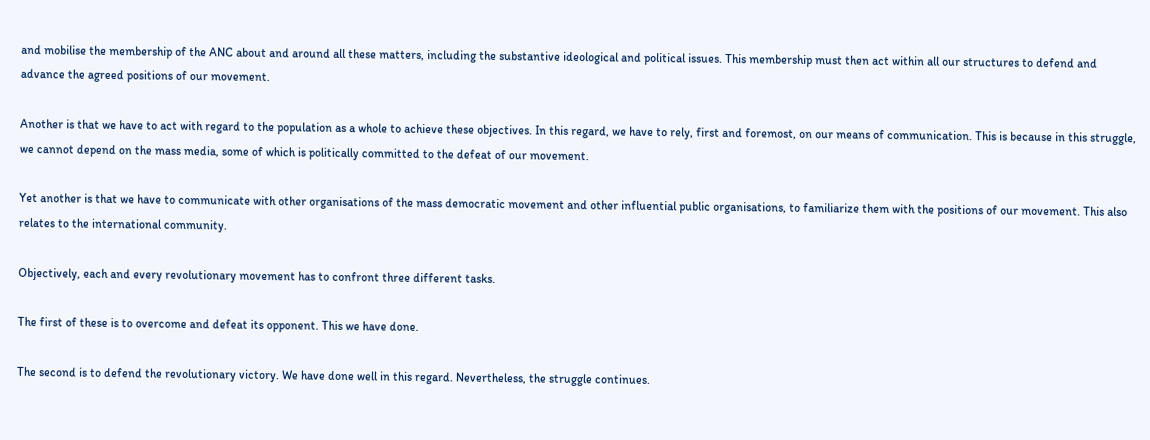and mobilise the membership of the ANC about and around all these matters, including the substantive ideological and political issues. This membership must then act within all our structures to defend and advance the agreed positions of our movement.

Another is that we have to act with regard to the population as a whole to achieve these objectives. In this regard, we have to rely, first and foremost, on our means of communication. This is because in this struggle, we cannot depend on the mass media, some of which is politically committed to the defeat of our movement.

Yet another is that we have to communicate with other organisations of the mass democratic movement and other influential public organisations, to familiarize them with the positions of our movement. This also relates to the international community.

Objectively, each and every revolutionary movement has to confront three different tasks.

The first of these is to overcome and defeat its opponent. This we have done.

The second is to defend the revolutionary victory. We have done well in this regard. Nevertheless, the struggle continues.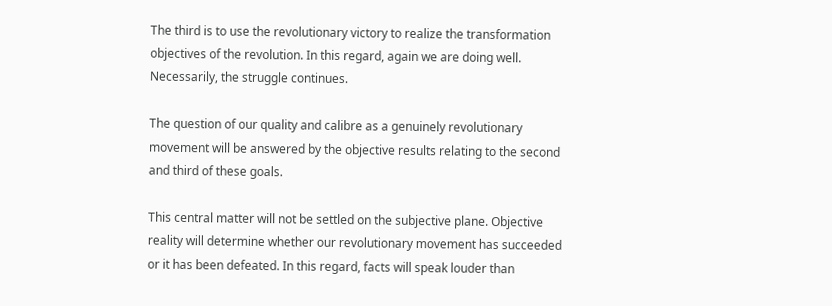The third is to use the revolutionary victory to realize the transformation objectives of the revolution. In this regard, again we are doing well. Necessarily, the struggle continues.

The question of our quality and calibre as a genuinely revolutionary movement will be answered by the objective results relating to the second and third of these goals.

This central matter will not be settled on the subjective plane. Objective reality will determine whether our revolutionary movement has succeeded or it has been defeated. In this regard, facts will speak louder than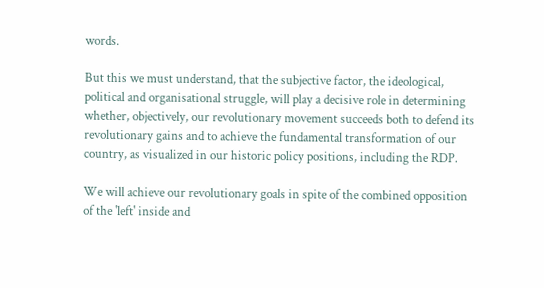words.

But this we must understand, that the subjective factor, the ideological, political and organisational struggle, will play a decisive role in determining whether, objectively, our revolutionary movement succeeds both to defend its revolutionary gains and to achieve the fundamental transformation of our country, as visualized in our historic policy positions, including the RDP.

We will achieve our revolutionary goals in spite of the combined opposition of the 'left' inside and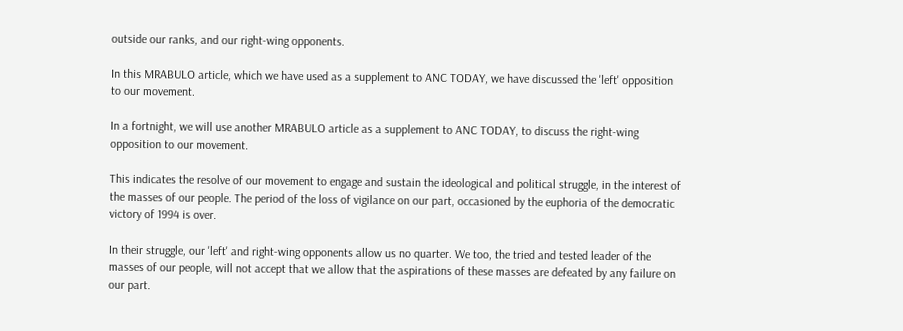outside our ranks, and our right-wing opponents.

In this MRABULO article, which we have used as a supplement to ANC TODAY, we have discussed the 'left' opposition to our movement.

In a fortnight, we will use another MRABULO article as a supplement to ANC TODAY, to discuss the right-wing opposition to our movement.

This indicates the resolve of our movement to engage and sustain the ideological and political struggle, in the interest of the masses of our people. The period of the loss of vigilance on our part, occasioned by the euphoria of the democratic victory of 1994 is over.

In their struggle, our 'left' and right-wing opponents allow us no quarter. We too, the tried and tested leader of the masses of our people, will not accept that we allow that the aspirations of these masses are defeated by any failure on our part.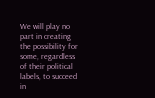We will play no part in creating the possibility for some, regardless of their political labels, to succeed in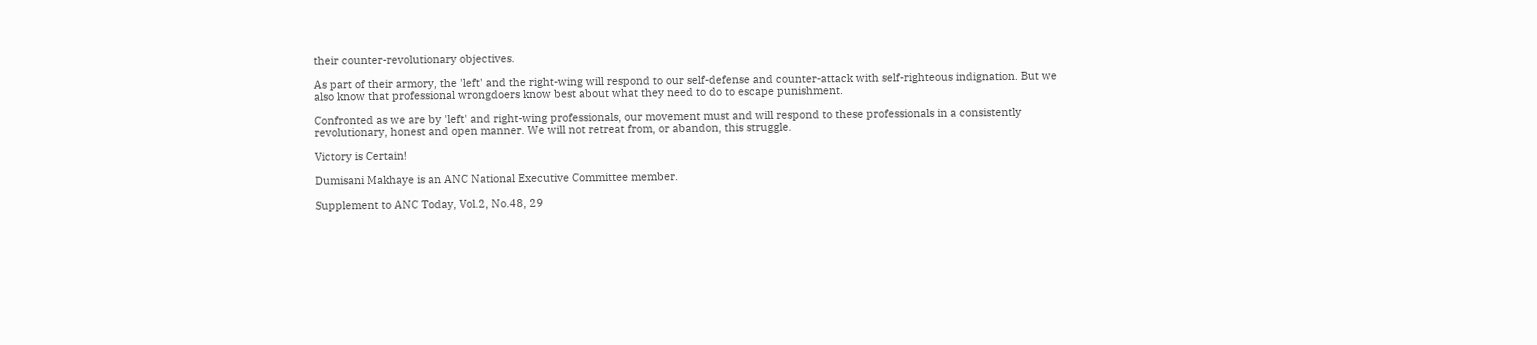their counter-revolutionary objectives.

As part of their armory, the 'left' and the right-wing will respond to our self-defense and counter-attack with self-righteous indignation. But we also know that professional wrongdoers know best about what they need to do to escape punishment.

Confronted as we are by 'left' and right-wing professionals, our movement must and will respond to these professionals in a consistently revolutionary, honest and open manner. We will not retreat from, or abandon, this struggle.

Victory is Certain!

Dumisani Makhaye is an ANC National Executive Committee member.

Supplement to ANC Today, Vol.2, No.48, 29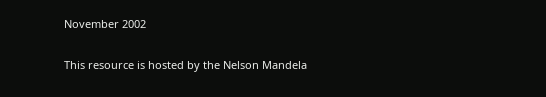November 2002

This resource is hosted by the Nelson Mandela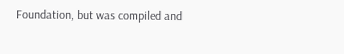Foundation, but was compiled and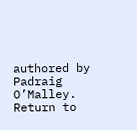authored by Padraig O’Malley. Return to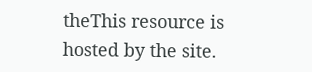theThis resource is hosted by the site.